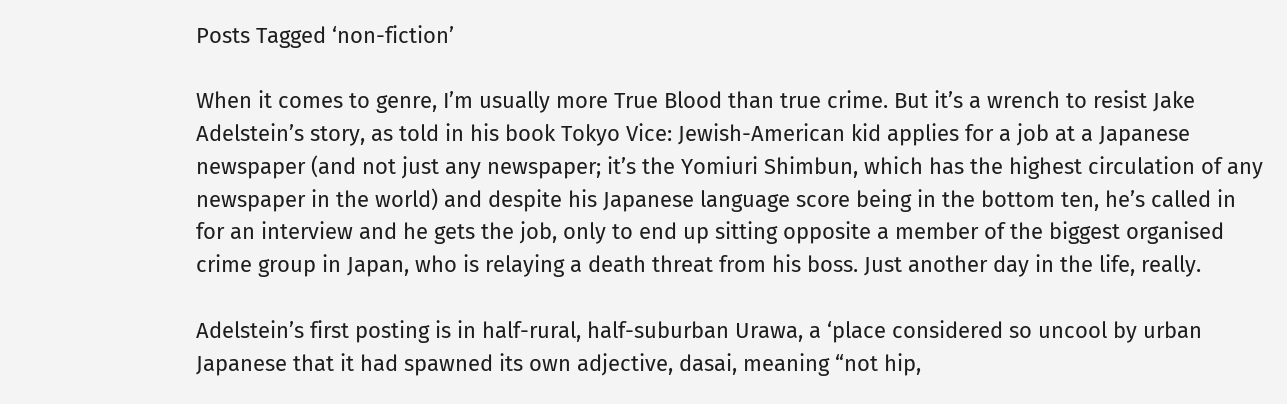Posts Tagged ‘non-fiction’

When it comes to genre, I’m usually more True Blood than true crime. But it’s a wrench to resist Jake Adelstein’s story, as told in his book Tokyo Vice: Jewish-American kid applies for a job at a Japanese newspaper (and not just any newspaper; it’s the Yomiuri Shimbun, which has the highest circulation of any newspaper in the world) and despite his Japanese language score being in the bottom ten, he’s called in for an interview and he gets the job, only to end up sitting opposite a member of the biggest organised crime group in Japan, who is relaying a death threat from his boss. Just another day in the life, really.

Adelstein’s first posting is in half-rural, half-suburban Urawa, a ‘place considered so uncool by urban Japanese that it had spawned its own adjective, dasai, meaning “not hip,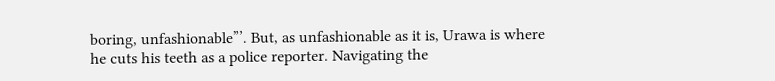boring, unfashionable”’. But, as unfashionable as it is, Urawa is where he cuts his teeth as a police reporter. Navigating the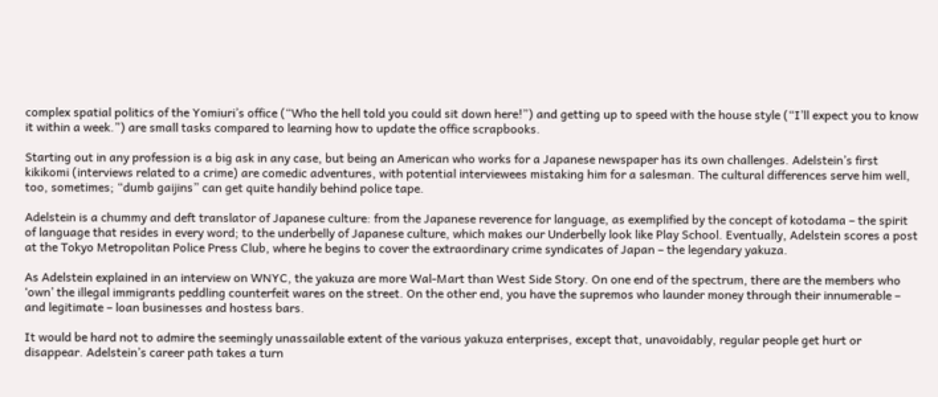complex spatial politics of the Yomiuri’s office (“Who the hell told you could sit down here!”) and getting up to speed with the house style (“I’ll expect you to know it within a week.”) are small tasks compared to learning how to update the office scrapbooks.

Starting out in any profession is a big ask in any case, but being an American who works for a Japanese newspaper has its own challenges. Adelstein’s first kikikomi (interviews related to a crime) are comedic adventures, with potential interviewees mistaking him for a salesman. The cultural differences serve him well, too, sometimes; “dumb gaijins” can get quite handily behind police tape.

Adelstein is a chummy and deft translator of Japanese culture: from the Japanese reverence for language, as exemplified by the concept of kotodama – the spirit of language that resides in every word; to the underbelly of Japanese culture, which makes our Underbelly look like Play School. Eventually, Adelstein scores a post at the Tokyo Metropolitan Police Press Club, where he begins to cover the extraordinary crime syndicates of Japan – the legendary yakuza.

As Adelstein explained in an interview on WNYC, the yakuza are more Wal-Mart than West Side Story. On one end of the spectrum, there are the members who ‘own’ the illegal immigrants peddling counterfeit wares on the street. On the other end, you have the supremos who launder money through their innumerable – and legitimate – loan businesses and hostess bars.

It would be hard not to admire the seemingly unassailable extent of the various yakuza enterprises, except that, unavoidably, regular people get hurt or disappear. Adelstein’s career path takes a turn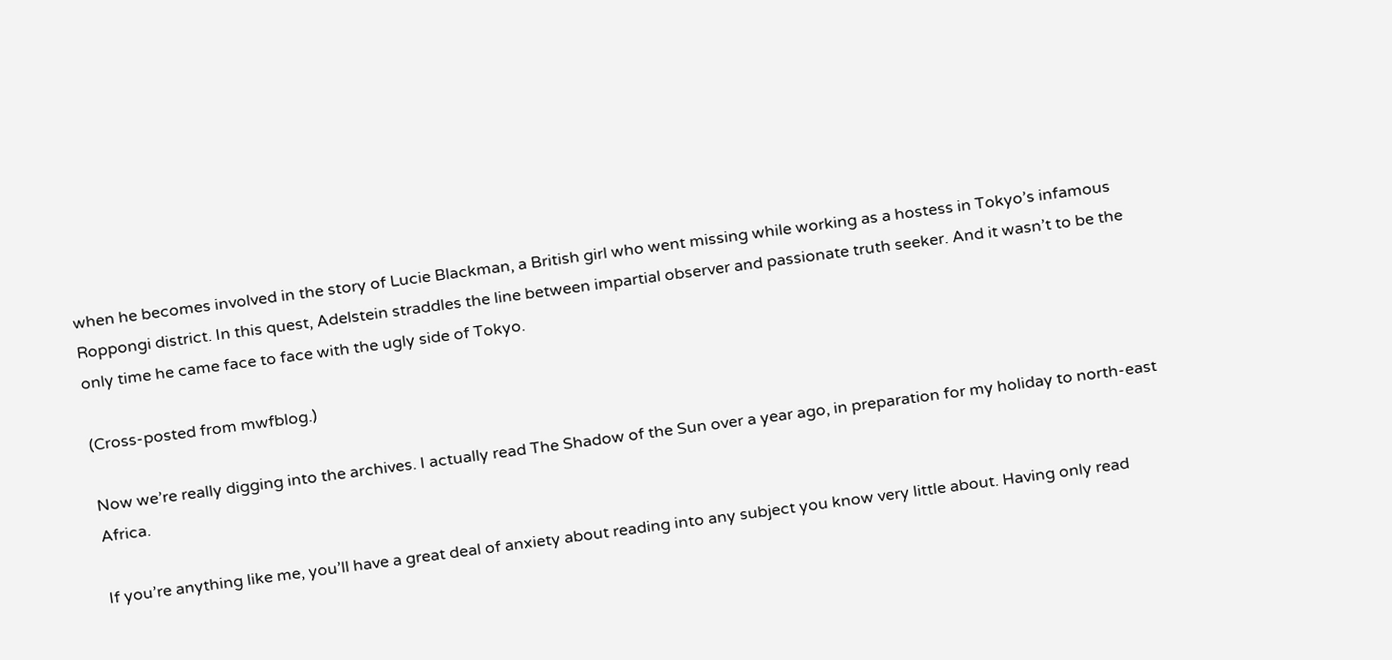when he becomes involved in the story of Lucie Blackman, a British girl who went missing while working as a hostess in Tokyo’s infamous Roppongi district. In this quest, Adelstein straddles the line between impartial observer and passionate truth seeker. And it wasn’t to be the only time he came face to face with the ugly side of Tokyo.

(Cross-posted from mwfblog.)

Now we’re really digging into the archives. I actually read The Shadow of the Sun over a year ago, in preparation for my holiday to north-east Africa.

If you’re anything like me, you’ll have a great deal of anxiety about reading into any subject you know very little about. Having only read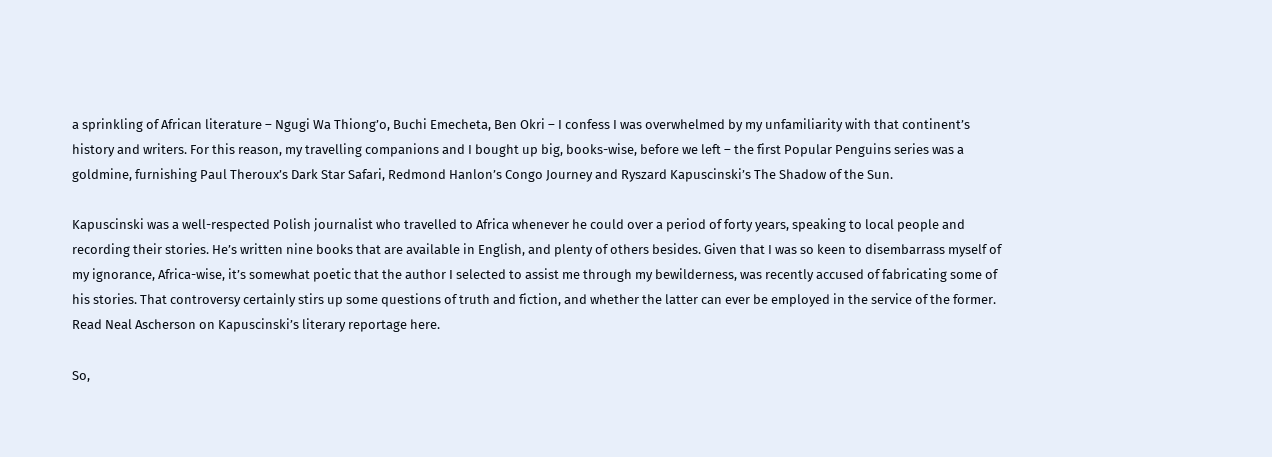a sprinkling of African literature – Ngugi Wa Thiong’o, Buchi Emecheta, Ben Okri – I confess I was overwhelmed by my unfamiliarity with that continent’s history and writers. For this reason, my travelling companions and I bought up big, books-wise, before we left – the first Popular Penguins series was a goldmine, furnishing Paul Theroux’s Dark Star Safari, Redmond Hanlon’s Congo Journey and Ryszard Kapuscinski’s The Shadow of the Sun.

Kapuscinski was a well-respected Polish journalist who travelled to Africa whenever he could over a period of forty years, speaking to local people and recording their stories. He’s written nine books that are available in English, and plenty of others besides. Given that I was so keen to disembarrass myself of my ignorance, Africa-wise, it’s somewhat poetic that the author I selected to assist me through my bewilderness, was recently accused of fabricating some of his stories. That controversy certainly stirs up some questions of truth and fiction, and whether the latter can ever be employed in the service of the former. Read Neal Ascherson on Kapuscinski’s literary reportage here.

So,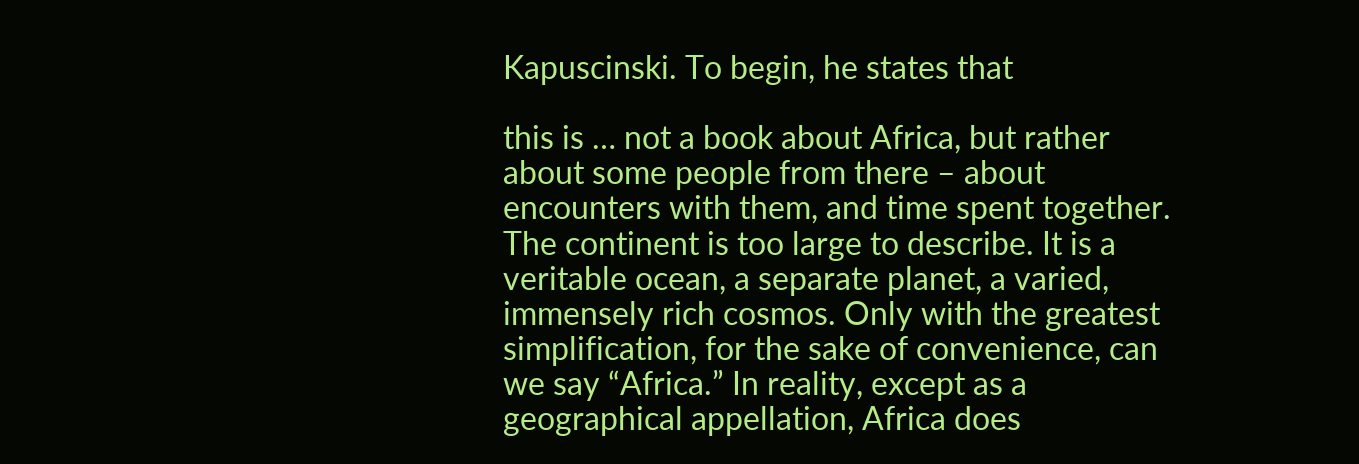Kapuscinski. To begin, he states that

this is … not a book about Africa, but rather about some people from there – about encounters with them, and time spent together. The continent is too large to describe. It is a veritable ocean, a separate planet, a varied, immensely rich cosmos. Only with the greatest simplification, for the sake of convenience, can we say “Africa.” In reality, except as a geographical appellation, Africa does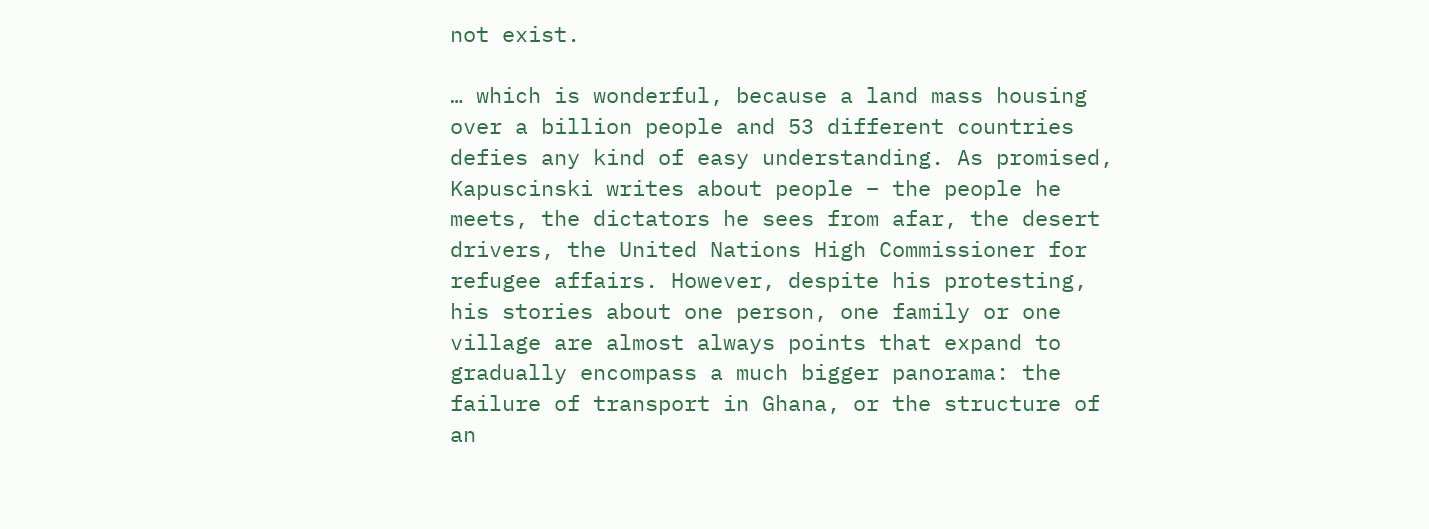not exist.

… which is wonderful, because a land mass housing over a billion people and 53 different countries defies any kind of easy understanding. As promised, Kapuscinski writes about people – the people he meets, the dictators he sees from afar, the desert drivers, the United Nations High Commissioner for refugee affairs. However, despite his protesting, his stories about one person, one family or one village are almost always points that expand to gradually encompass a much bigger panorama: the failure of transport in Ghana, or the structure of an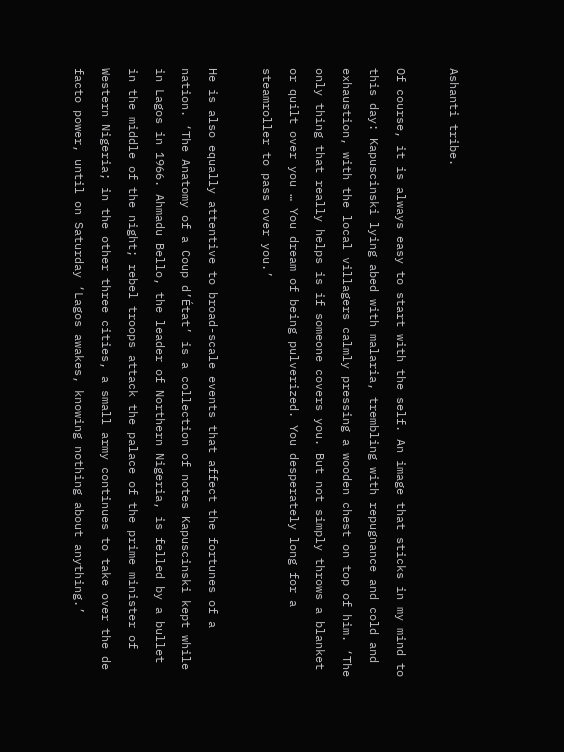Ashanti tribe.

Of course, it is always easy to start with the self. An image that sticks in my mind to this day: Kapuscinski lying abed with malaria, trembling with repugnance and cold and exhaustion, with the local villagers calmly pressing a wooden chest on top of him. ‘The only thing that really helps is if someone covers you. But not simply throws a blanket or quilt over you … You dream of being pulverized. You desperately long for a steamroller to pass over you.’

He is also equally attentive to broad-scale events that affect the fortunes of a nation. ‘The Anatomy of a Coup d’État’ is a collection of notes Kapuscinski kept while in Lagos in 1966. Ahmadu Bello, the leader of Northern Nigeria, is felled by a bullet in the middle of the night; rebel troops attack the palace of the prime minister of Western Nigeria; in the other three cities, a small army continues to take over the de facto power, until on Saturday ‘Lagos awakes, knowing nothing about anything.’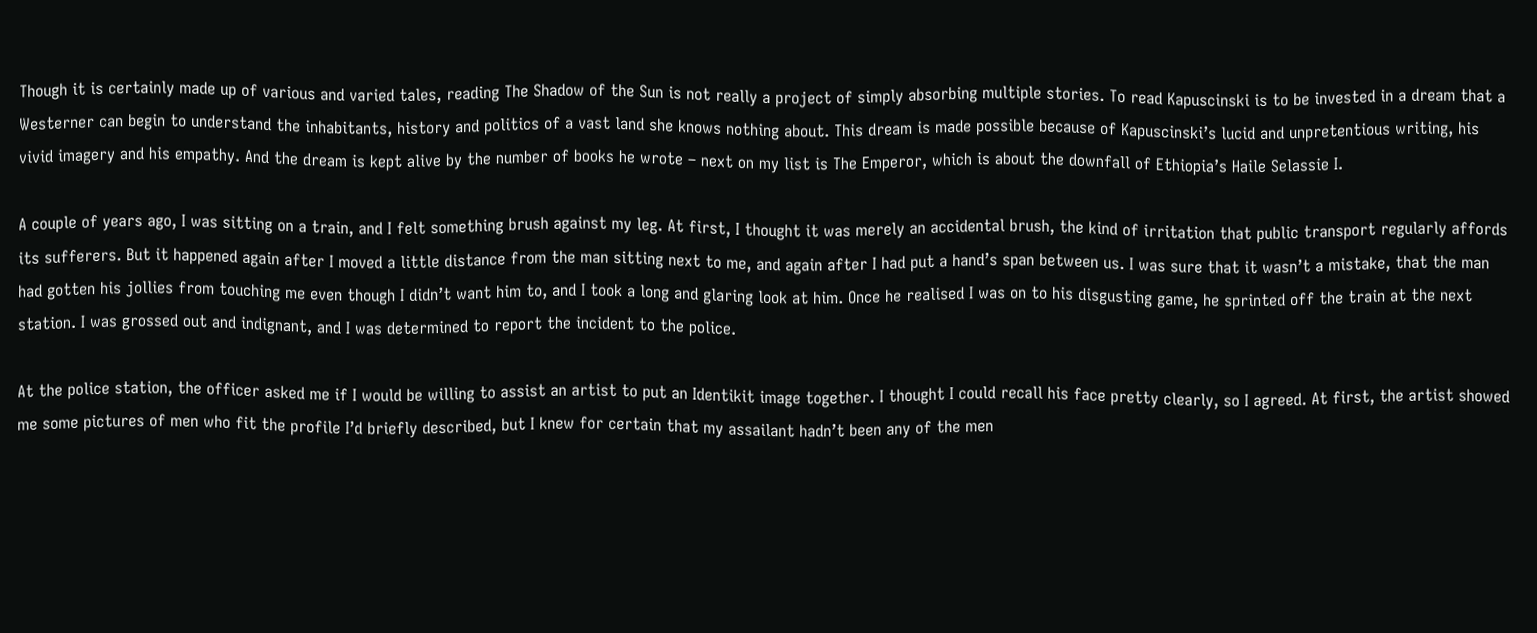Though it is certainly made up of various and varied tales, reading The Shadow of the Sun is not really a project of simply absorbing multiple stories. To read Kapuscinski is to be invested in a dream that a Westerner can begin to understand the inhabitants, history and politics of a vast land she knows nothing about. This dream is made possible because of Kapuscinski’s lucid and unpretentious writing, his vivid imagery and his empathy. And the dream is kept alive by the number of books he wrote – next on my list is The Emperor, which is about the downfall of Ethiopia’s Haile Selassie I.

A couple of years ago, I was sitting on a train, and I felt something brush against my leg. At first, I thought it was merely an accidental brush, the kind of irritation that public transport regularly affords its sufferers. But it happened again after I moved a little distance from the man sitting next to me, and again after I had put a hand’s span between us. I was sure that it wasn’t a mistake, that the man had gotten his jollies from touching me even though I didn’t want him to, and I took a long and glaring look at him. Once he realised I was on to his disgusting game, he sprinted off the train at the next station. I was grossed out and indignant, and I was determined to report the incident to the police.

At the police station, the officer asked me if I would be willing to assist an artist to put an Identikit image together. I thought I could recall his face pretty clearly, so I agreed. At first, the artist showed me some pictures of men who fit the profile I’d briefly described, but I knew for certain that my assailant hadn’t been any of the men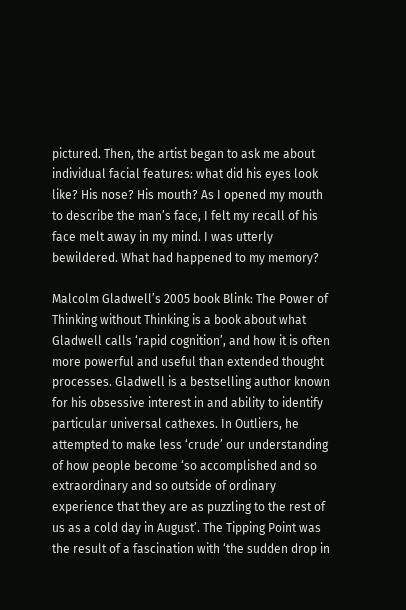pictured. Then, the artist began to ask me about individual facial features: what did his eyes look like? His nose? His mouth? As I opened my mouth to describe the man’s face, I felt my recall of his face melt away in my mind. I was utterly bewildered. What had happened to my memory?

Malcolm Gladwell’s 2005 book Blink: The Power of Thinking without Thinking is a book about what Gladwell calls ‘rapid cognition’, and how it is often more powerful and useful than extended thought processes. Gladwell is a bestselling author known for his obsessive interest in and ability to identify particular universal cathexes. In Outliers, he attempted to make less ‘crude’ our understanding of how people become ‘so accomplished and so extraordinary and so outside of ordinary experience that they are as puzzling to the rest of us as a cold day in August’. The Tipping Point was the result of a fascination with ‘the sudden drop in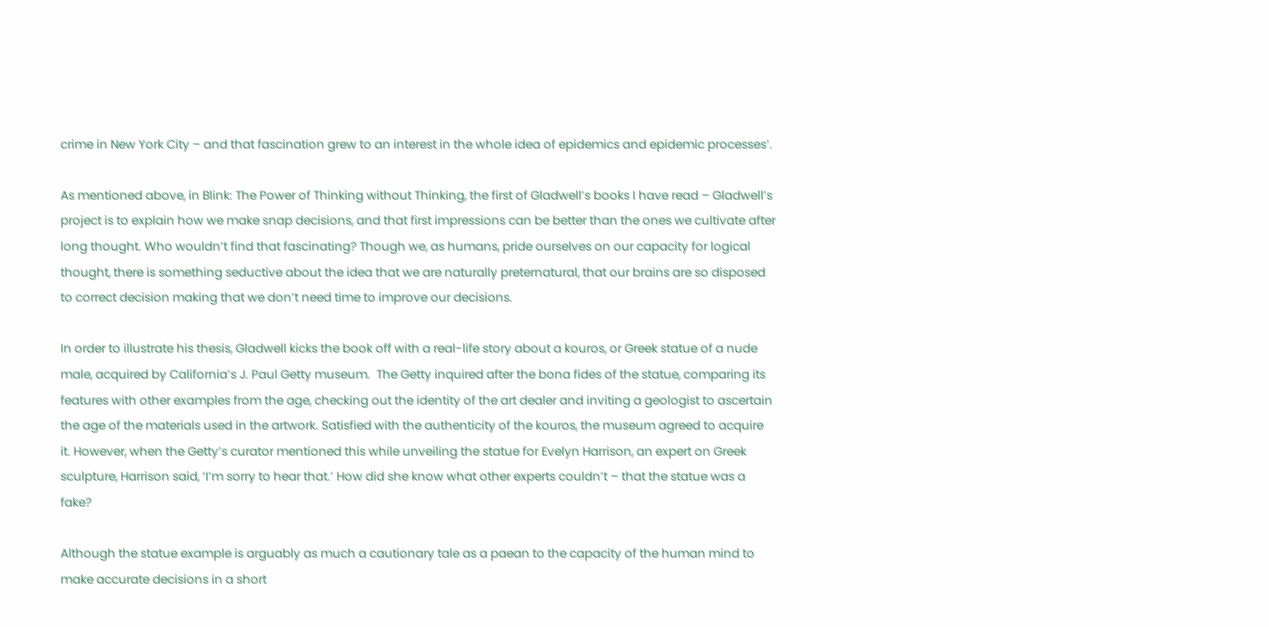crime in New York City – and that fascination grew to an interest in the whole idea of epidemics and epidemic processes’.

As mentioned above, in Blink: The Power of Thinking without Thinking, the first of Gladwell’s books I have read – Gladwell’s project is to explain how we make snap decisions, and that first impressions can be better than the ones we cultivate after long thought. Who wouldn’t find that fascinating? Though we, as humans, pride ourselves on our capacity for logical thought, there is something seductive about the idea that we are naturally preternatural, that our brains are so disposed to correct decision making that we don’t need time to improve our decisions.

In order to illustrate his thesis, Gladwell kicks the book off with a real-life story about a kouros, or Greek statue of a nude male, acquired by California’s J. Paul Getty museum.  The Getty inquired after the bona fides of the statue, comparing its features with other examples from the age, checking out the identity of the art dealer and inviting a geologist to ascertain the age of the materials used in the artwork. Satisfied with the authenticity of the kouros, the museum agreed to acquire it. However, when the Getty’s curator mentioned this while unveiling the statue for Evelyn Harrison, an expert on Greek sculpture, Harrison said, ‘I’m sorry to hear that.’ How did she know what other experts couldn’t – that the statue was a fake?

Although the statue example is arguably as much a cautionary tale as a paean to the capacity of the human mind to make accurate decisions in a short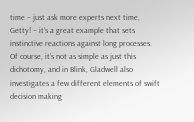time – just ask more experts next time, Getty! – it’s a great example that sets instinctive reactions against long processes. Of course, it’s not as simple as just this dichotomy, and in Blink, Gladwell also investigates a few different elements of swift decision making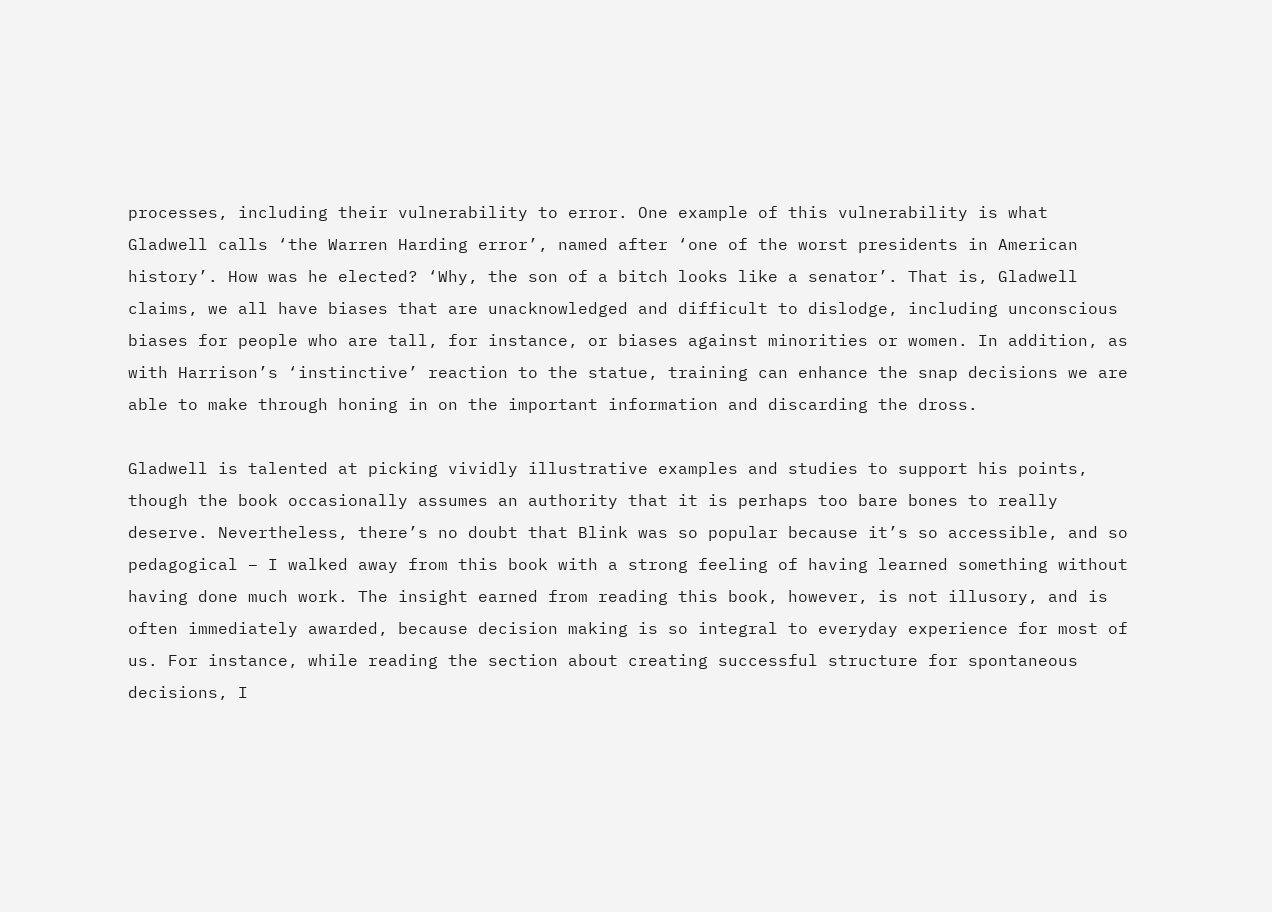processes, including their vulnerability to error. One example of this vulnerability is what Gladwell calls ‘the Warren Harding error’, named after ‘one of the worst presidents in American history’. How was he elected? ‘Why, the son of a bitch looks like a senator’. That is, Gladwell claims, we all have biases that are unacknowledged and difficult to dislodge, including unconscious biases for people who are tall, for instance, or biases against minorities or women. In addition, as with Harrison’s ‘instinctive’ reaction to the statue, training can enhance the snap decisions we are able to make through honing in on the important information and discarding the dross.

Gladwell is talented at picking vividly illustrative examples and studies to support his points, though the book occasionally assumes an authority that it is perhaps too bare bones to really deserve. Nevertheless, there’s no doubt that Blink was so popular because it’s so accessible, and so pedagogical – I walked away from this book with a strong feeling of having learned something without having done much work. The insight earned from reading this book, however, is not illusory, and is often immediately awarded, because decision making is so integral to everyday experience for most of us. For instance, while reading the section about creating successful structure for spontaneous decisions, I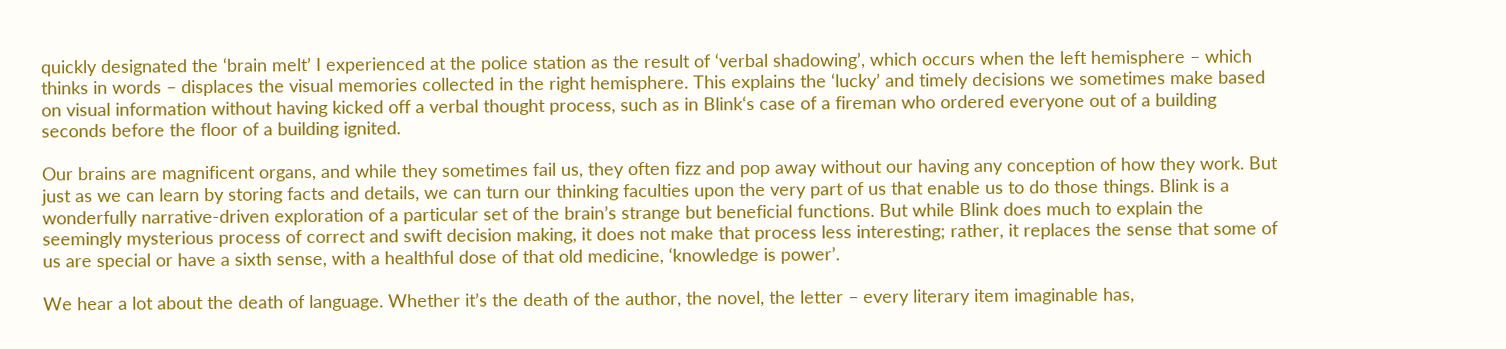quickly designated the ‘brain melt’ I experienced at the police station as the result of ‘verbal shadowing’, which occurs when the left hemisphere – which thinks in words – displaces the visual memories collected in the right hemisphere. This explains the ‘lucky’ and timely decisions we sometimes make based on visual information without having kicked off a verbal thought process, such as in Blink‘s case of a fireman who ordered everyone out of a building seconds before the floor of a building ignited.

Our brains are magnificent organs, and while they sometimes fail us, they often fizz and pop away without our having any conception of how they work. But just as we can learn by storing facts and details, we can turn our thinking faculties upon the very part of us that enable us to do those things. Blink is a wonderfully narrative-driven exploration of a particular set of the brain’s strange but beneficial functions. But while Blink does much to explain the seemingly mysterious process of correct and swift decision making, it does not make that process less interesting; rather, it replaces the sense that some of us are special or have a sixth sense, with a healthful dose of that old medicine, ‘knowledge is power’.

We hear a lot about the death of language. Whether it’s the death of the author, the novel, the letter – every literary item imaginable has,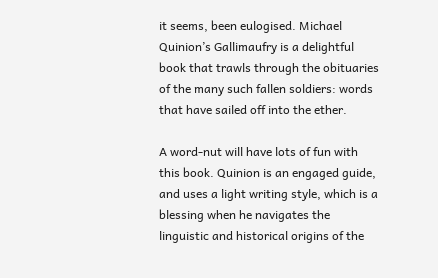it seems, been eulogised. Michael Quinion’s Gallimaufry is a delightful book that trawls through the obituaries of the many such fallen soldiers: words that have sailed off into the ether.

A word-nut will have lots of fun with this book. Quinion is an engaged guide, and uses a light writing style, which is a blessing when he navigates the linguistic and historical origins of the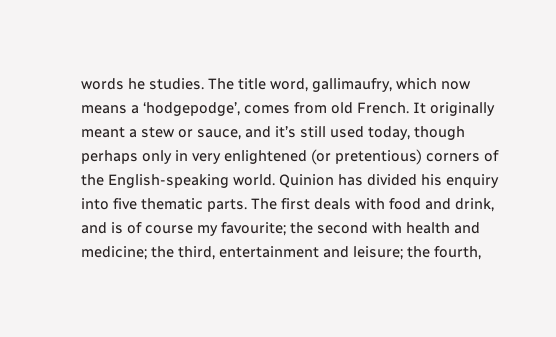words he studies. The title word, gallimaufry, which now means a ‘hodgepodge’, comes from old French. It originally meant a stew or sauce, and it’s still used today, though perhaps only in very enlightened (or pretentious) corners of the English-speaking world. Quinion has divided his enquiry into five thematic parts. The first deals with food and drink, and is of course my favourite; the second with health and medicine; the third, entertainment and leisure; the fourth,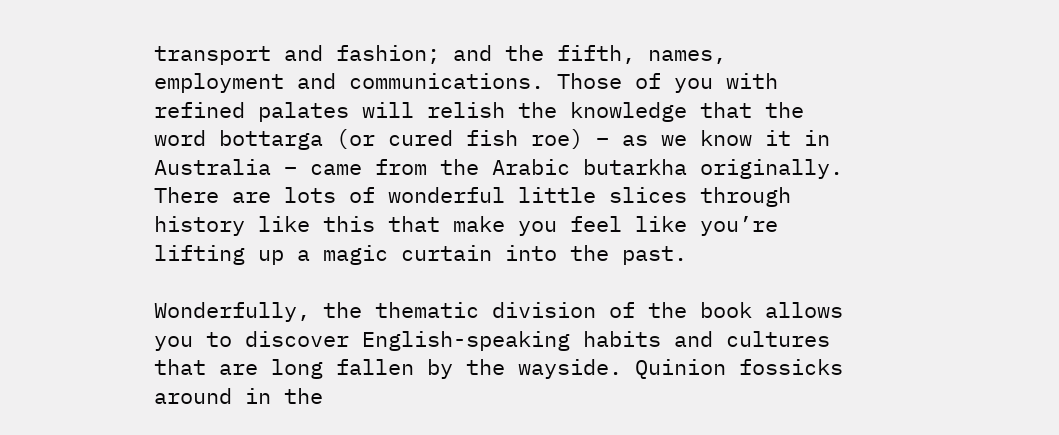transport and fashion; and the fifth, names, employment and communications. Those of you with refined palates will relish the knowledge that the word bottarga (or cured fish roe) – as we know it in Australia – came from the Arabic butarkha originally. There are lots of wonderful little slices through history like this that make you feel like you’re lifting up a magic curtain into the past.

Wonderfully, the thematic division of the book allows you to discover English-speaking habits and cultures that are long fallen by the wayside. Quinion fossicks around in the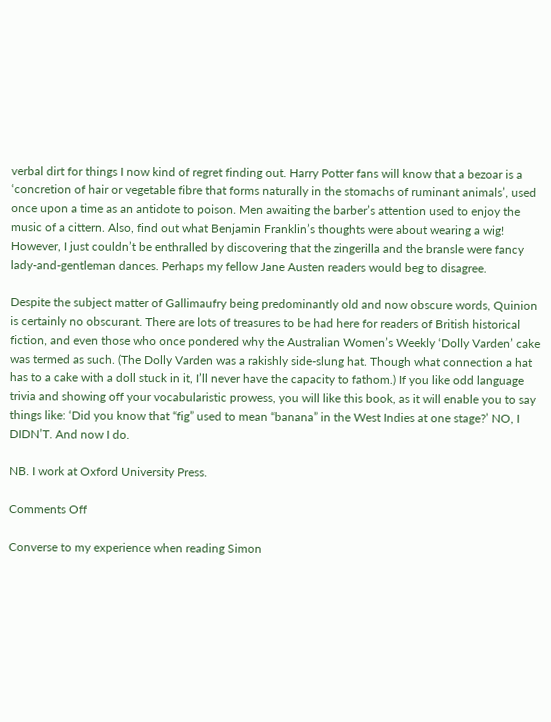verbal dirt for things I now kind of regret finding out. Harry Potter fans will know that a bezoar is a ‘concretion of hair or vegetable fibre that forms naturally in the stomachs of ruminant animals’, used once upon a time as an antidote to poison. Men awaiting the barber’s attention used to enjoy the music of a cittern. Also, find out what Benjamin Franklin’s thoughts were about wearing a wig! However, I just couldn’t be enthralled by discovering that the zingerilla and the bransle were fancy lady-and-gentleman dances. Perhaps my fellow Jane Austen readers would beg to disagree.

Despite the subject matter of Gallimaufry being predominantly old and now obscure words, Quinion is certainly no obscurant. There are lots of treasures to be had here for readers of British historical fiction, and even those who once pondered why the Australian Women’s Weekly ‘Dolly Varden’ cake was termed as such. (The Dolly Varden was a rakishly side-slung hat. Though what connection a hat has to a cake with a doll stuck in it, I’ll never have the capacity to fathom.) If you like odd language trivia and showing off your vocabularistic prowess, you will like this book, as it will enable you to say things like: ‘Did you know that “fig” used to mean “banana” in the West Indies at one stage?’ NO, I DIDN’T. And now I do.

NB. I work at Oxford University Press.

Comments Off

Converse to my experience when reading Simon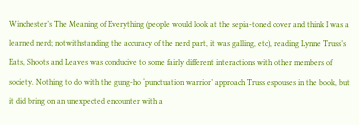Winchester’s The Meaning of Everything (people would look at the sepia-toned cover and think I was a learned nerd; notwithstanding the accuracy of the nerd part, it was galling, etc), reading Lynne Truss’s Eats, Shoots and Leaves was conducive to some fairly different interactions with other members of society. Nothing to do with the gung-ho ‘punctuation warrior’ approach Truss espouses in the book, but it did bring on an unexpected encounter with a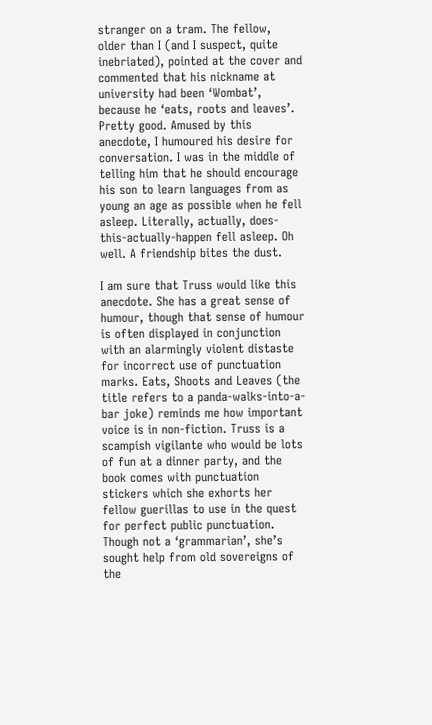stranger on a tram. The fellow, older than I (and I suspect, quite inebriated), pointed at the cover and commented that his nickname at university had been ‘Wombat’, because he ‘eats, roots and leaves’. Pretty good. Amused by this anecdote, I humoured his desire for conversation. I was in the middle of telling him that he should encourage his son to learn languages from as young an age as possible when he fell asleep. Literally, actually, does-this-actually-happen fell asleep. Oh well. A friendship bites the dust.

I am sure that Truss would like this anecdote. She has a great sense of humour, though that sense of humour is often displayed in conjunction with an alarmingly violent distaste for incorrect use of punctuation marks. Eats, Shoots and Leaves (the title refers to a panda-walks-into-a-bar joke) reminds me how important voice is in non-fiction. Truss is a scampish vigilante who would be lots of fun at a dinner party, and the book comes with punctuation stickers which she exhorts her fellow guerillas to use in the quest for perfect public punctuation. Though not a ‘grammarian’, she’s sought help from old sovereigns of the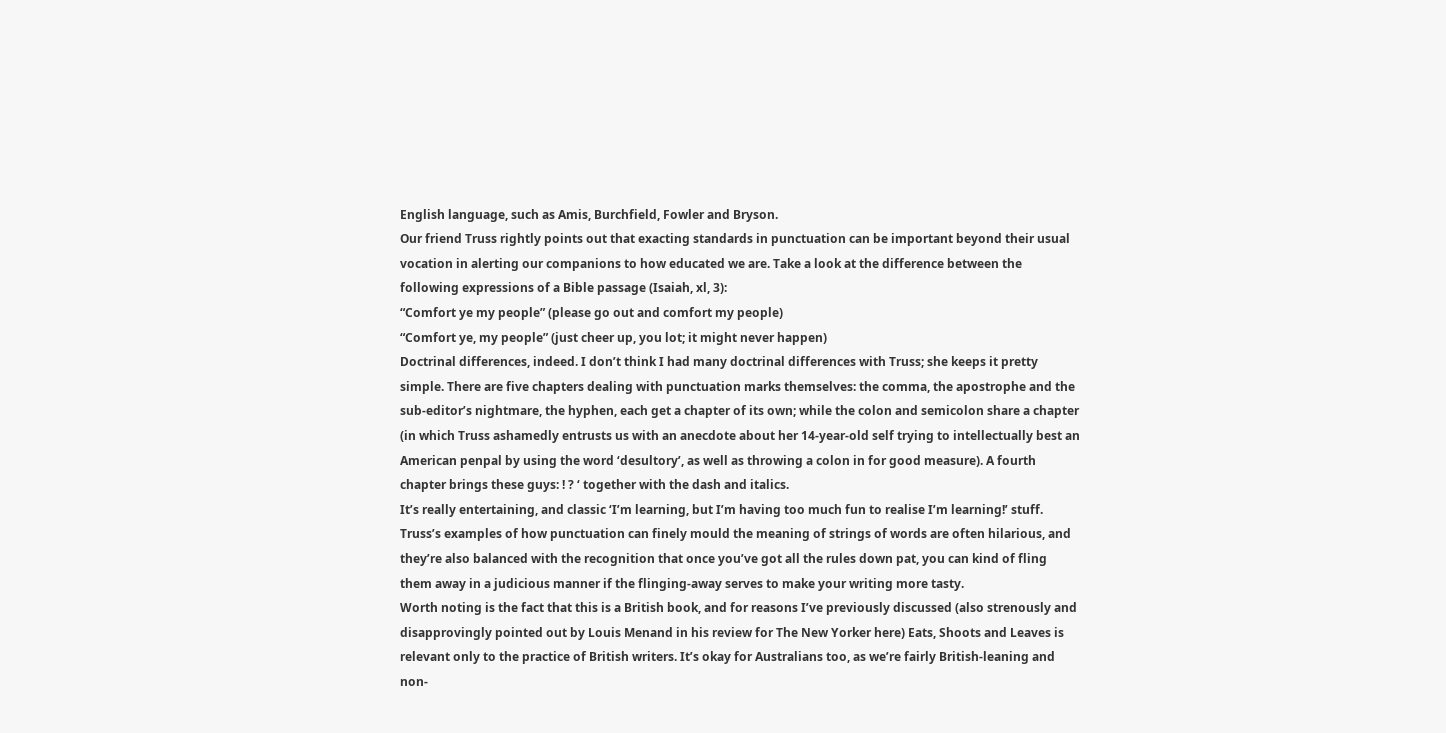English language, such as Amis, Burchfield, Fowler and Bryson.
Our friend Truss rightly points out that exacting standards in punctuation can be important beyond their usual vocation in alerting our companions to how educated we are. Take a look at the difference between the following expressions of a Bible passage (Isaiah, xl, 3):
“Comfort ye my people” (please go out and comfort my people)
“Comfort ye, my people” (just cheer up, you lot; it might never happen)
Doctrinal differences, indeed. I don’t think I had many doctrinal differences with Truss; she keeps it pretty simple. There are five chapters dealing with punctuation marks themselves: the comma, the apostrophe and the sub-editor’s nightmare, the hyphen, each get a chapter of its own; while the colon and semicolon share a chapter (in which Truss ashamedly entrusts us with an anecdote about her 14-year-old self trying to intellectually best an American penpal by using the word ‘desultory’, as well as throwing a colon in for good measure). A fourth chapter brings these guys: ! ? ‘ together with the dash and italics.
It’s really entertaining, and classic ‘I’m learning, but I’m having too much fun to realise I’m learning!’ stuff. Truss’s examples of how punctuation can finely mould the meaning of strings of words are often hilarious, and they’re also balanced with the recognition that once you’ve got all the rules down pat, you can kind of fling them away in a judicious manner if the flinging-away serves to make your writing more tasty.
Worth noting is the fact that this is a British book, and for reasons I’ve previously discussed (also strenously and disapprovingly pointed out by Louis Menand in his review for The New Yorker here) Eats, Shoots and Leaves is relevant only to the practice of British writers. It’s okay for Australians too, as we’re fairly British-leaning and non-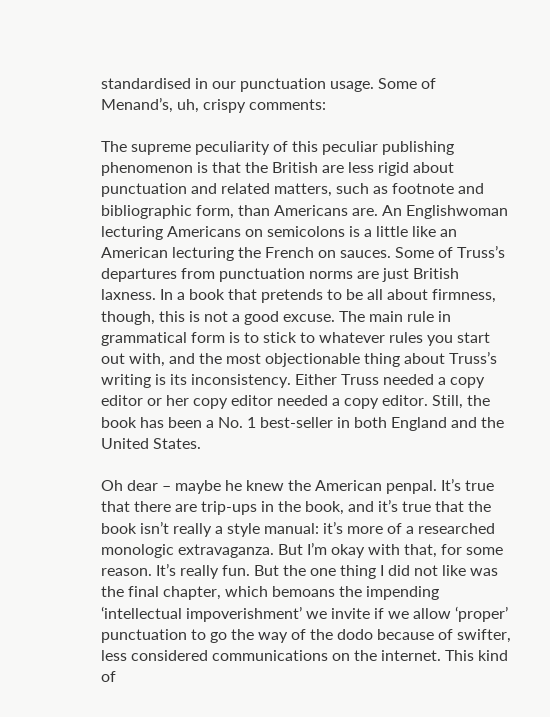standardised in our punctuation usage. Some of Menand’s, uh, crispy comments:

The supreme peculiarity of this peculiar publishing phenomenon is that the British are less rigid about punctuation and related matters, such as footnote and bibliographic form, than Americans are. An Englishwoman lecturing Americans on semicolons is a little like an American lecturing the French on sauces. Some of Truss’s departures from punctuation norms are just British laxness. In a book that pretends to be all about firmness, though, this is not a good excuse. The main rule in grammatical form is to stick to whatever rules you start out with, and the most objectionable thing about Truss’s writing is its inconsistency. Either Truss needed a copy editor or her copy editor needed a copy editor. Still, the book has been a No. 1 best-seller in both England and the United States.

Oh dear – maybe he knew the American penpal. It’s true that there are trip-ups in the book, and it’s true that the book isn’t really a style manual: it’s more of a researched monologic extravaganza. But I’m okay with that, for some reason. It’s really fun. But the one thing I did not like was the final chapter, which bemoans the impending ‘intellectual impoverishment’ we invite if we allow ‘proper’ punctuation to go the way of the dodo because of swifter, less considered communications on the internet. This kind of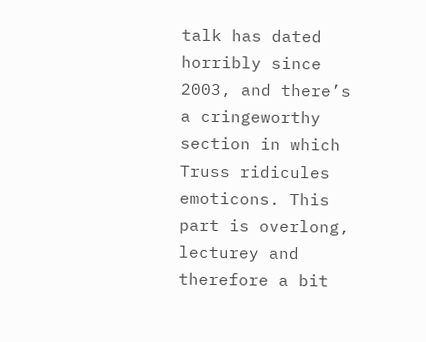talk has dated horribly since 2003, and there’s a cringeworthy section in which Truss ridicules emoticons. This part is overlong, lecturey and therefore a bit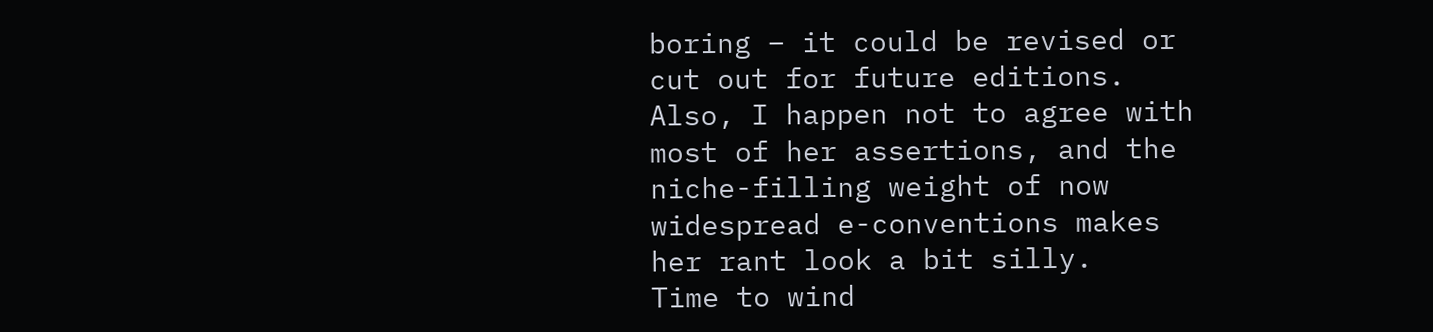boring – it could be revised or cut out for future editions. Also, I happen not to agree with most of her assertions, and the niche-filling weight of now widespread e-conventions makes her rant look a bit silly.
Time to wind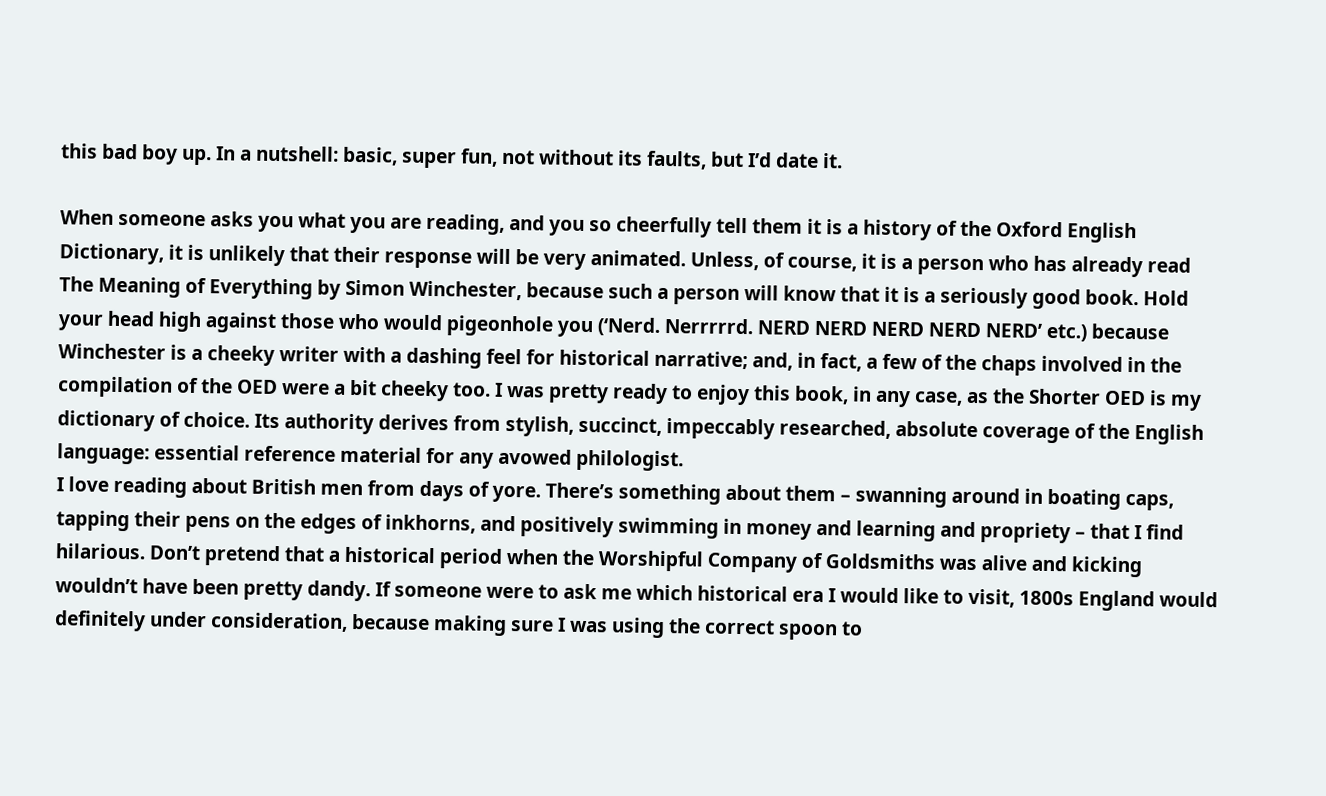this bad boy up. In a nutshell: basic, super fun, not without its faults, but I’d date it.

When someone asks you what you are reading, and you so cheerfully tell them it is a history of the Oxford English Dictionary, it is unlikely that their response will be very animated. Unless, of course, it is a person who has already read The Meaning of Everything by Simon Winchester, because such a person will know that it is a seriously good book. Hold your head high against those who would pigeonhole you (‘Nerd. Nerrrrrd. NERD NERD NERD NERD NERD’ etc.) because Winchester is a cheeky writer with a dashing feel for historical narrative; and, in fact, a few of the chaps involved in the compilation of the OED were a bit cheeky too. I was pretty ready to enjoy this book, in any case, as the Shorter OED is my dictionary of choice. Its authority derives from stylish, succinct, impeccably researched, absolute coverage of the English language: essential reference material for any avowed philologist.
I love reading about British men from days of yore. There’s something about them – swanning around in boating caps, tapping their pens on the edges of inkhorns, and positively swimming in money and learning and propriety – that I find hilarious. Don’t pretend that a historical period when the Worshipful Company of Goldsmiths was alive and kicking wouldn’t have been pretty dandy. If someone were to ask me which historical era I would like to visit, 1800s England would definitely under consideration, because making sure I was using the correct spoon to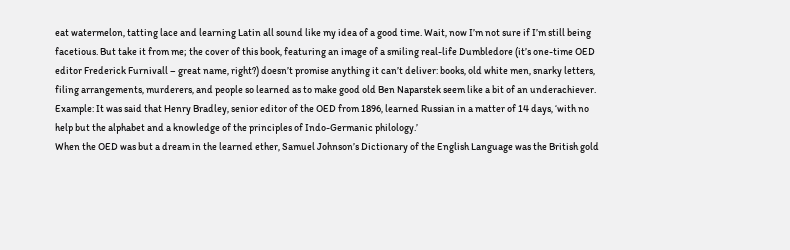eat watermelon, tatting lace and learning Latin all sound like my idea of a good time. Wait, now I’m not sure if I’m still being facetious. But take it from me; the cover of this book, featuring an image of a smiling real-life Dumbledore (it’s one-time OED editor Frederick Furnivall – great name, right?) doesn’t promise anything it can’t deliver: books, old white men, snarky letters, filing arrangements, murderers, and people so learned as to make good old Ben Naparstek seem like a bit of an underachiever. Example: It was said that Henry Bradley, senior editor of the OED from 1896, learned Russian in a matter of 14 days, ‘with no help but the alphabet and a knowledge of the principles of Indo-Germanic philology.’
When the OED was but a dream in the learned ether, Samuel Johnson’s Dictionary of the English Language was the British gold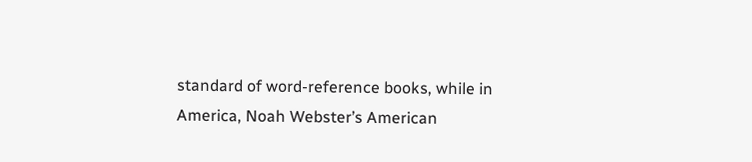standard of word-reference books, while in America, Noah Webster’s American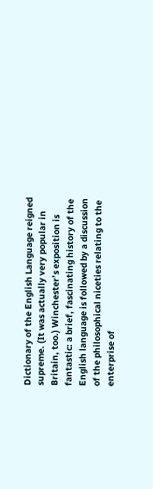Dictionary of the English Language reigned supreme. (It was actually very popular in Britain, too.) Winchester’s exposition is fantastic: a brief, fascinating history of the English language is followed by a discussion of the philosophical niceties relating to the enterprise of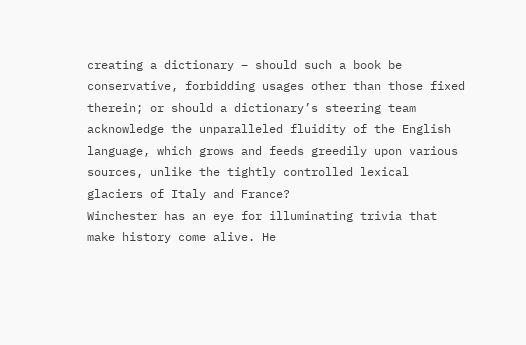creating a dictionary – should such a book be conservative, forbidding usages other than those fixed therein; or should a dictionary’s steering team acknowledge the unparalleled fluidity of the English language, which grows and feeds greedily upon various sources, unlike the tightly controlled lexical glaciers of Italy and France?
Winchester has an eye for illuminating trivia that make history come alive. He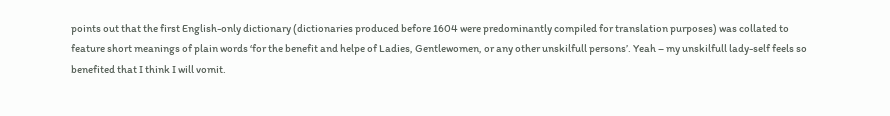points out that the first English-only dictionary (dictionaries produced before 1604 were predominantly compiled for translation purposes) was collated to feature short meanings of plain words ‘for the benefit and helpe of Ladies, Gentlewomen, or any other unskilfull persons’. Yeah – my unskilfull lady-self feels so benefited that I think I will vomit.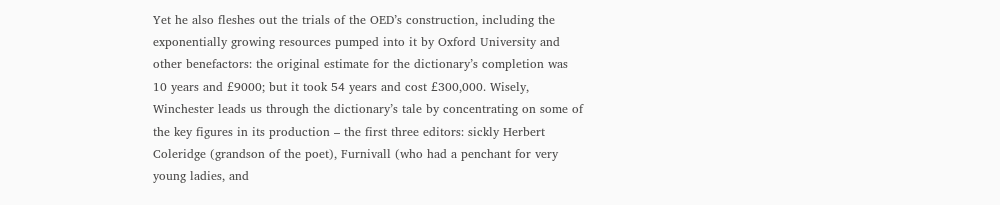Yet he also fleshes out the trials of the OED’s construction, including the exponentially growing resources pumped into it by Oxford University and other benefactors: the original estimate for the dictionary’s completion was 10 years and £9000; but it took 54 years and cost £300,000. Wisely, Winchester leads us through the dictionary’s tale by concentrating on some of the key figures in its production – the first three editors: sickly Herbert Coleridge (grandson of the poet), Furnivall (who had a penchant for very young ladies, and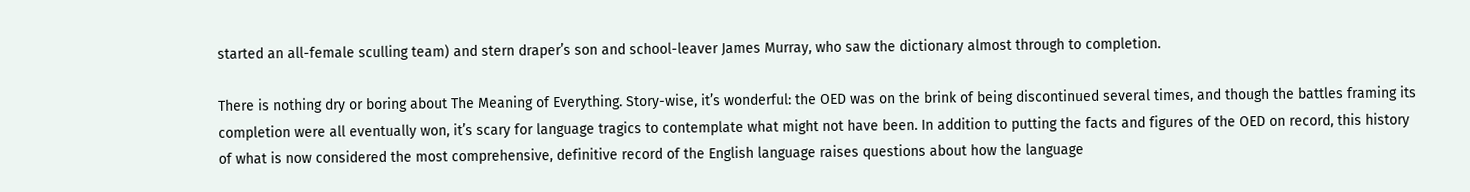started an all-female sculling team) and stern draper’s son and school-leaver James Murray, who saw the dictionary almost through to completion.

There is nothing dry or boring about The Meaning of Everything. Story-wise, it’s wonderful: the OED was on the brink of being discontinued several times, and though the battles framing its completion were all eventually won, it’s scary for language tragics to contemplate what might not have been. In addition to putting the facts and figures of the OED on record, this history of what is now considered the most comprehensive, definitive record of the English language raises questions about how the language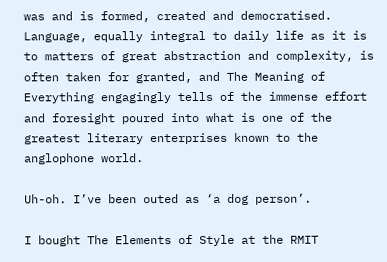was and is formed, created and democratised. Language, equally integral to daily life as it is to matters of great abstraction and complexity, is often taken for granted, and The Meaning of Everything engagingly tells of the immense effort and foresight poured into what is one of the greatest literary enterprises known to the anglophone world.

Uh-oh. I’ve been outed as ‘a dog person’.

I bought The Elements of Style at the RMIT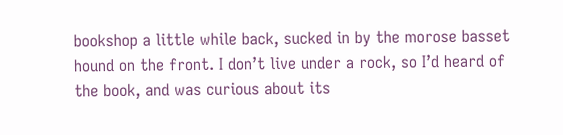bookshop a little while back, sucked in by the morose basset hound on the front. I don’t live under a rock, so I’d heard of the book, and was curious about its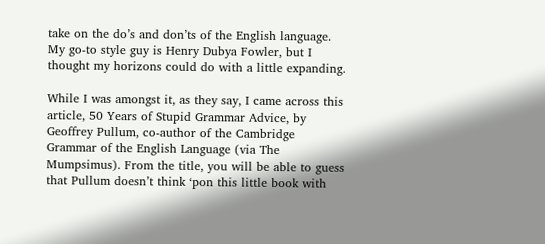take on the do’s and don’ts of the English language. My go-to style guy is Henry Dubya Fowler, but I thought my horizons could do with a little expanding.

While I was amongst it, as they say, I came across this article, 50 Years of Stupid Grammar Advice, by Geoffrey Pullum, co-author of the Cambridge Grammar of the English Language (via The Mumpsimus). From the title, you will be able to guess that Pullum doesn’t think ‘pon this little book with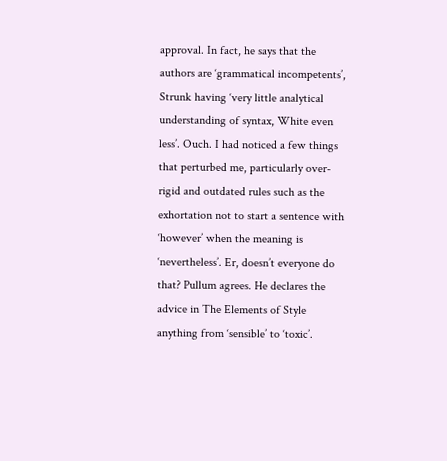approval. In fact, he says that the authors are ‘grammatical incompetents’, Strunk having ‘very little analytical understanding of syntax, White even less’. Ouch. I had noticed a few things that perturbed me, particularly over-rigid and outdated rules such as the exhortation not to start a sentence with ‘however’ when the meaning is ‘nevertheless’. Er, doesn’t everyone do that? Pullum agrees. He declares the advice in The Elements of Style anything from ‘sensible’ to ‘toxic’.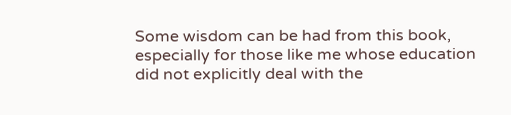Some wisdom can be had from this book, especially for those like me whose education did not explicitly deal with the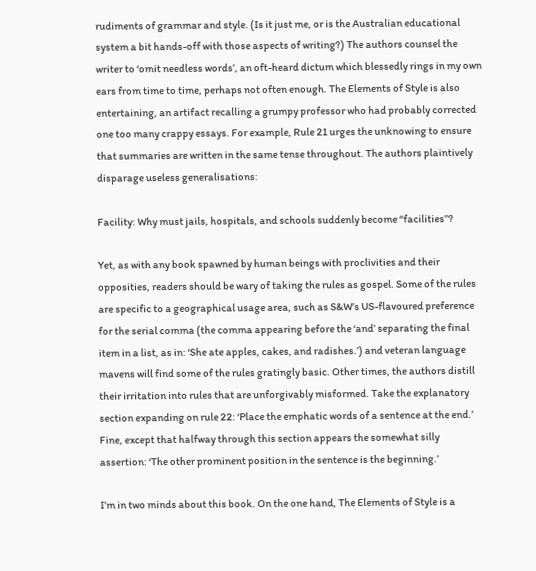rudiments of grammar and style. (Is it just me, or is the Australian educational system a bit hands-off with those aspects of writing?) The authors counsel the writer to ‘omit needless words’, an oft-heard dictum which blessedly rings in my own ears from time to time, perhaps not often enough. The Elements of Style is also entertaining, an artifact recalling a grumpy professor who had probably corrected one too many crappy essays. For example, Rule 21 urges the unknowing to ensure that summaries are written in the same tense throughout. The authors plaintively disparage useless generalisations:

Facility: Why must jails, hospitals, and schools suddenly become “facilities”?

Yet, as with any book spawned by human beings with proclivities and their opposities, readers should be wary of taking the rules as gospel. Some of the rules are specific to a geographical usage area, such as S&W’s US-flavoured preference for the serial comma (the comma appearing before the ‘and’ separating the final item in a list, as in: ‘She ate apples, cakes, and radishes.’) and veteran language mavens will find some of the rules gratingly basic. Other times, the authors distill their irritation into rules that are unforgivably misformed. Take the explanatory section expanding on rule 22: ‘Place the emphatic words of a sentence at the end.’ Fine, except that halfway through this section appears the somewhat silly assertion: ‘The other prominent position in the sentence is the beginning.’

I’m in two minds about this book. On the one hand, The Elements of Style is a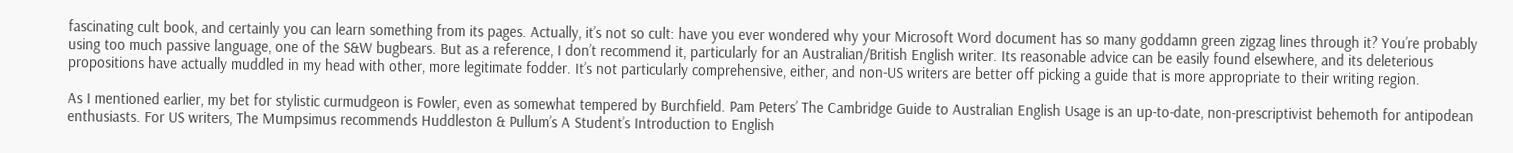fascinating cult book, and certainly you can learn something from its pages. Actually, it’s not so cult: have you ever wondered why your Microsoft Word document has so many goddamn green zigzag lines through it? You’re probably using too much passive language, one of the S&W bugbears. But as a reference, I don’t recommend it, particularly for an Australian/British English writer. Its reasonable advice can be easily found elsewhere, and its deleterious propositions have actually muddled in my head with other, more legitimate fodder. It’s not particularly comprehensive, either, and non-US writers are better off picking a guide that is more appropriate to their writing region.

As I mentioned earlier, my bet for stylistic curmudgeon is Fowler, even as somewhat tempered by Burchfield. Pam Peters’ The Cambridge Guide to Australian English Usage is an up-to-date, non-prescriptivist behemoth for antipodean enthusiasts. For US writers, The Mumpsimus recommends Huddleston & Pullum’s A Student’s Introduction to English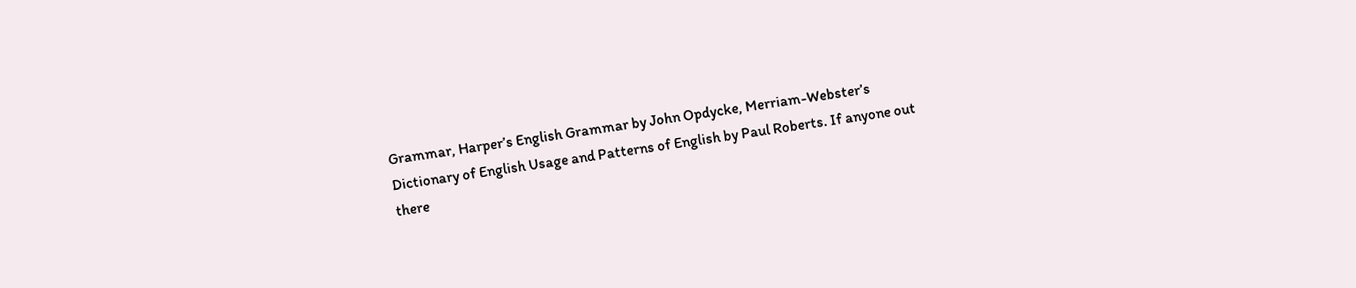Grammar, Harper’s English Grammar by John Opdycke, Merriam-Webster’s Dictionary of English Usage and Patterns of English by Paul Roberts. If anyone out there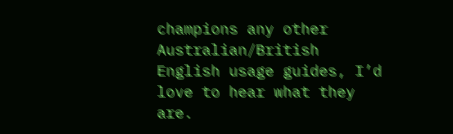champions any other Australian/British English usage guides, I’d love to hear what they are.